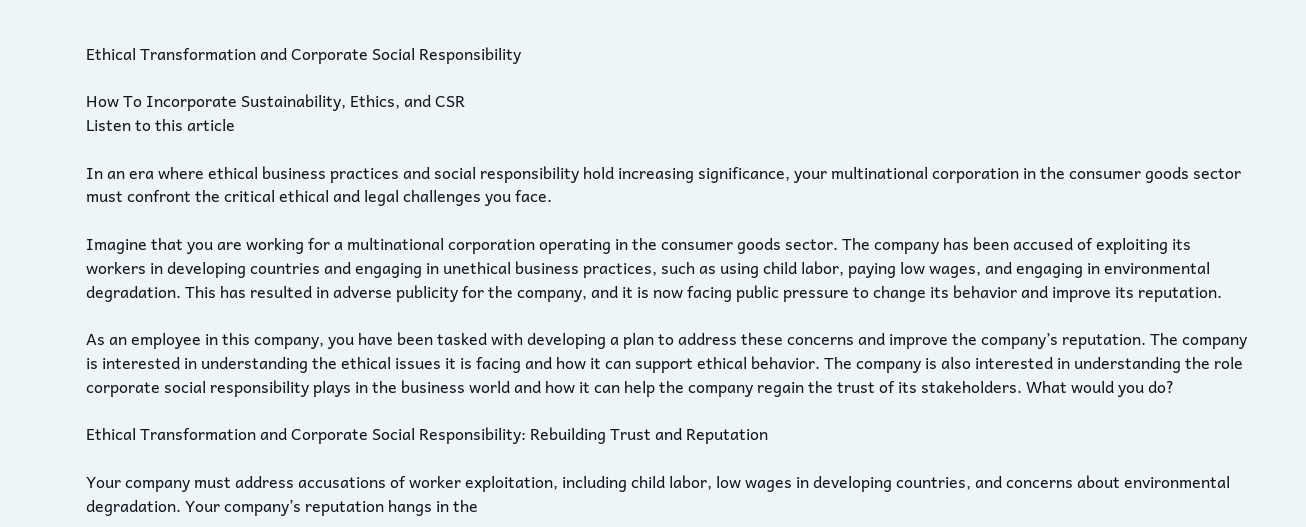Ethical Transformation and Corporate Social Responsibility

How To Incorporate Sustainability, Ethics, and CSR
Listen to this article

In an era where ethical business practices and social responsibility hold increasing significance, your multinational corporation in the consumer goods sector must confront the critical ethical and legal challenges you face.

Imagine that you are working for a multinational corporation operating in the consumer goods sector. The company has been accused of exploiting its workers in developing countries and engaging in unethical business practices, such as using child labor, paying low wages, and engaging in environmental degradation. This has resulted in adverse publicity for the company, and it is now facing public pressure to change its behavior and improve its reputation.

As an employee in this company, you have been tasked with developing a plan to address these concerns and improve the company’s reputation. The company is interested in understanding the ethical issues it is facing and how it can support ethical behavior. The company is also interested in understanding the role corporate social responsibility plays in the business world and how it can help the company regain the trust of its stakeholders. What would you do?

Ethical Transformation and Corporate Social Responsibility: Rebuilding Trust and Reputation

Your company must address accusations of worker exploitation, including child labor, low wages in developing countries, and concerns about environmental degradation. Your company’s reputation hangs in the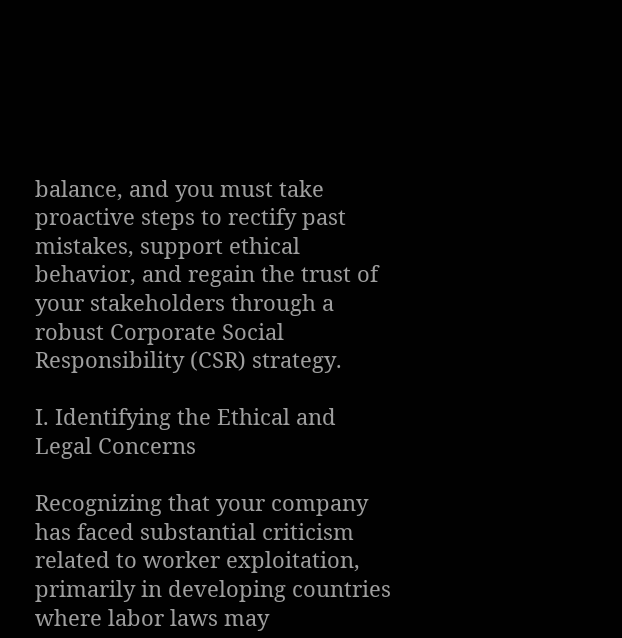balance, and you must take proactive steps to rectify past mistakes, support ethical behavior, and regain the trust of your stakeholders through a robust Corporate Social Responsibility (CSR) strategy.

I. Identifying the Ethical and Legal Concerns

Recognizing that your company has faced substantial criticism related to worker exploitation, primarily in developing countries where labor laws may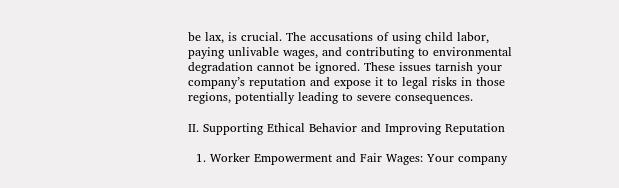be lax, is crucial. The accusations of using child labor, paying unlivable wages, and contributing to environmental degradation cannot be ignored. These issues tarnish your company’s reputation and expose it to legal risks in those regions, potentially leading to severe consequences.

II. Supporting Ethical Behavior and Improving Reputation

  1. Worker Empowerment and Fair Wages: Your company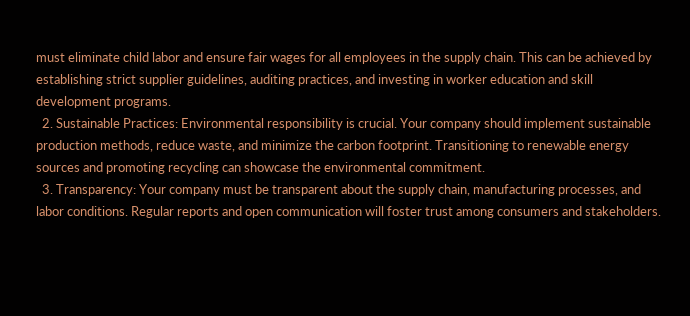must eliminate child labor and ensure fair wages for all employees in the supply chain. This can be achieved by establishing strict supplier guidelines, auditing practices, and investing in worker education and skill development programs.
  2. Sustainable Practices: Environmental responsibility is crucial. Your company should implement sustainable production methods, reduce waste, and minimize the carbon footprint. Transitioning to renewable energy sources and promoting recycling can showcase the environmental commitment.
  3. Transparency: Your company must be transparent about the supply chain, manufacturing processes, and labor conditions. Regular reports and open communication will foster trust among consumers and stakeholders.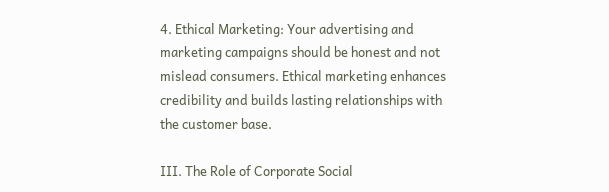4. Ethical Marketing: Your advertising and marketing campaigns should be honest and not mislead consumers. Ethical marketing enhances credibility and builds lasting relationships with the customer base.

III. The Role of Corporate Social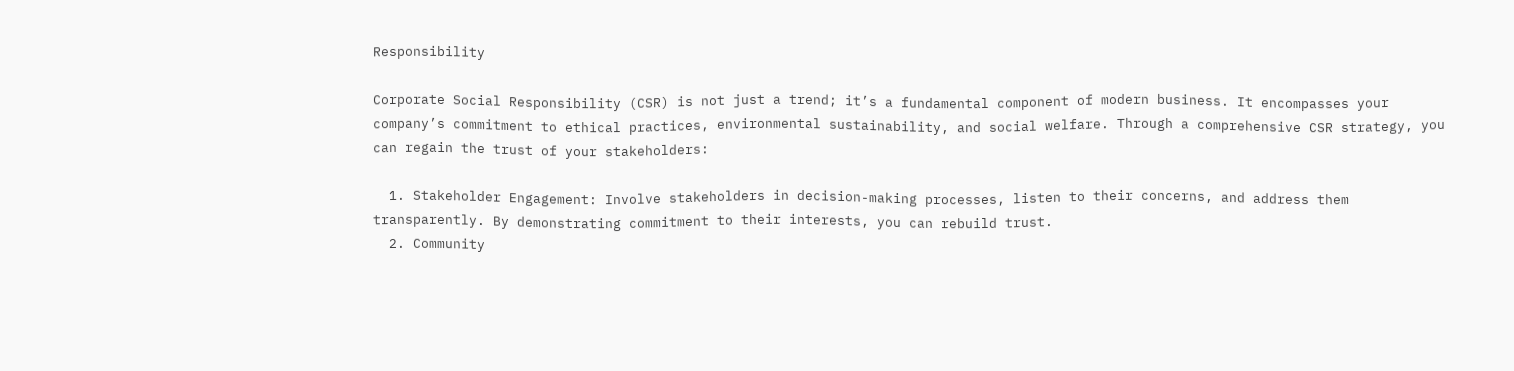Responsibility

Corporate Social Responsibility (CSR) is not just a trend; it’s a fundamental component of modern business. It encompasses your company’s commitment to ethical practices, environmental sustainability, and social welfare. Through a comprehensive CSR strategy, you can regain the trust of your stakeholders:

  1. Stakeholder Engagement: Involve stakeholders in decision-making processes, listen to their concerns, and address them transparently. By demonstrating commitment to their interests, you can rebuild trust.
  2. Community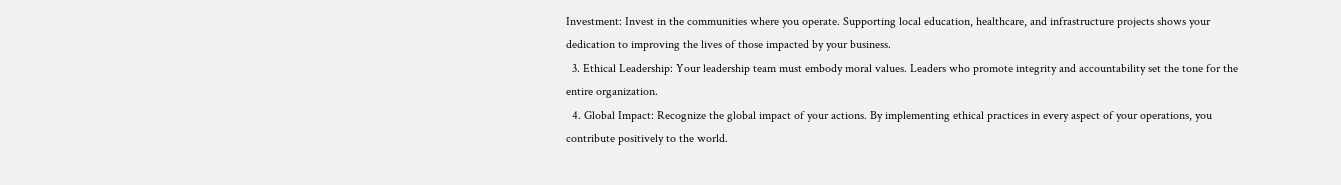Investment: Invest in the communities where you operate. Supporting local education, healthcare, and infrastructure projects shows your dedication to improving the lives of those impacted by your business.
  3. Ethical Leadership: Your leadership team must embody moral values. Leaders who promote integrity and accountability set the tone for the entire organization.
  4. Global Impact: Recognize the global impact of your actions. By implementing ethical practices in every aspect of your operations, you contribute positively to the world.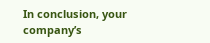In conclusion, your company’s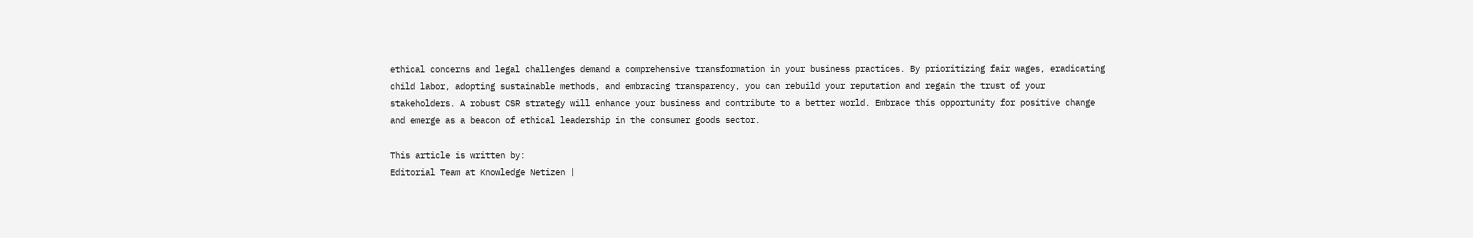ethical concerns and legal challenges demand a comprehensive transformation in your business practices. By prioritizing fair wages, eradicating child labor, adopting sustainable methods, and embracing transparency, you can rebuild your reputation and regain the trust of your stakeholders. A robust CSR strategy will enhance your business and contribute to a better world. Embrace this opportunity for positive change and emerge as a beacon of ethical leadership in the consumer goods sector.

This article is written by:
Editorial Team at Knowledge Netizen |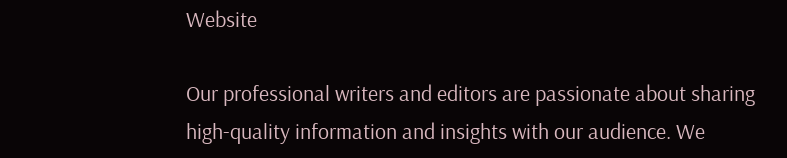Website

Our professional writers and editors are passionate about sharing high-quality information and insights with our audience. We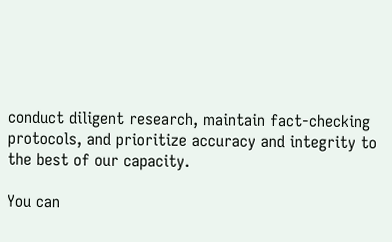conduct diligent research, maintain fact-checking protocols, and prioritize accuracy and integrity to the best of our capacity.

You can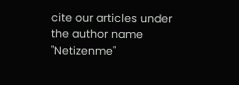cite our articles under the author name "Netizenme"